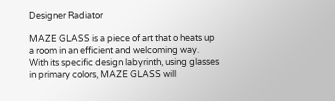Designer Radiator

MAZE GLASS is a piece of art that o heats up a room in an efficient and welcoming way. With its specific design labyrinth, using glasses in primary colors, MAZE GLASS will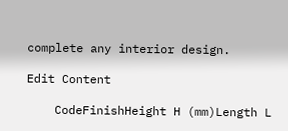complete any interior design.

Edit Content

    CodeFinishHeight H (mm)Length L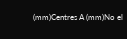(mm)Centres A (mm)No el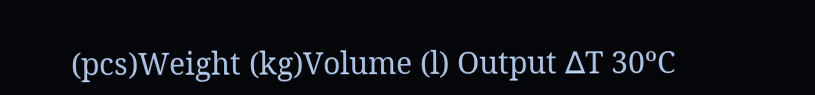(pcs)Weight (kg)Volume (l) Output ∆T 30ºC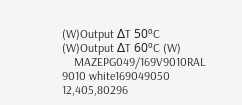(W)Output ∆T 50ºC (W)Output ∆T 60ºC (W)
    MAZEPG049/169V9010RAL 9010 white169049050 12,405,80296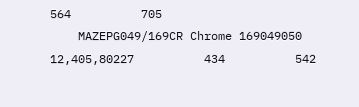564          705
    MAZEPG049/169CR Chrome 169049050 12,405,80227          434          542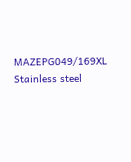MAZEPG049/169XL Stainless steel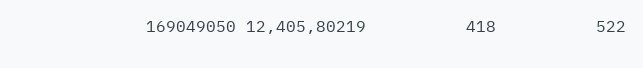169049050 12,405,80219          418          522